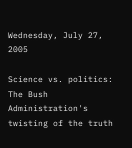Wednesday, July 27, 2005

Science vs. politics: The Bush Administration's twisting of the truth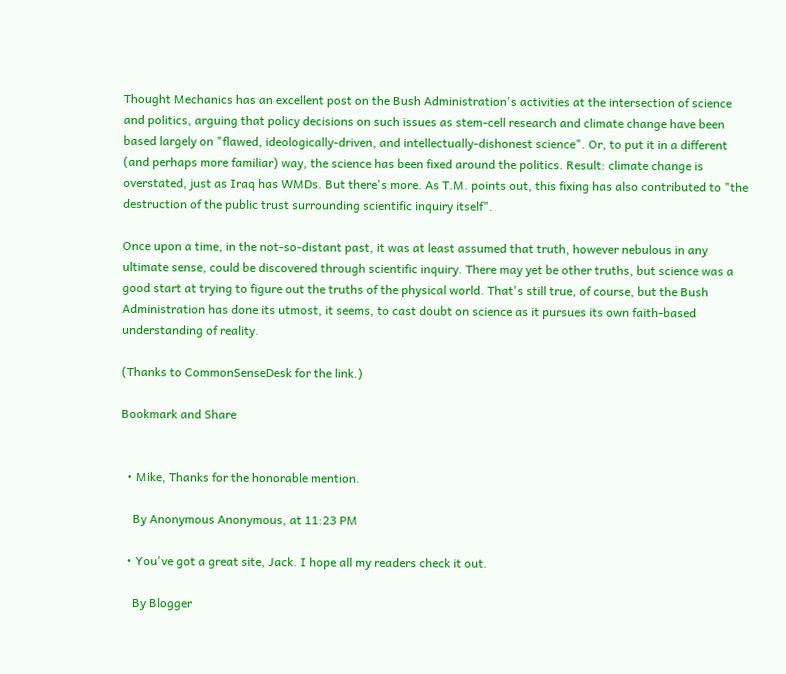Thought Mechanics has an excellent post on the Bush Administration's activities at the intersection of science and politics, arguing that policy decisions on such issues as stem-cell research and climate change have been based largely on "flawed, ideologically-driven, and intellectually-dishonest science". Or, to put it in a different (and perhaps more familiar) way, the science has been fixed around the politics. Result: climate change is overstated, just as Iraq has WMDs. But there's more. As T.M. points out, this fixing has also contributed to "the destruction of the public trust surrounding scientific inquiry itself".

Once upon a time, in the not-so-distant past, it was at least assumed that truth, however nebulous in any ultimate sense, could be discovered through scientific inquiry. There may yet be other truths, but science was a good start at trying to figure out the truths of the physical world. That's still true, of course, but the Bush Administration has done its utmost, it seems, to cast doubt on science as it pursues its own faith-based understanding of reality.

(Thanks to CommonSenseDesk for the link.)

Bookmark and Share


  • Mike, Thanks for the honorable mention.

    By Anonymous Anonymous, at 11:23 PM

  • You've got a great site, Jack. I hope all my readers check it out.

    By Blogger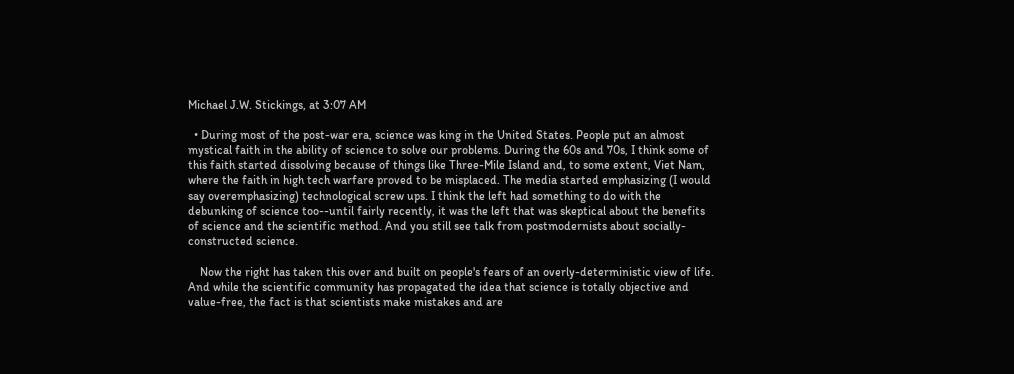Michael J.W. Stickings, at 3:07 AM

  • During most of the post-war era, science was king in the United States. People put an almost mystical faith in the ability of science to solve our problems. During the 60s and 70s, I think some of this faith started dissolving because of things like Three-Mile Island and, to some extent, Viet Nam, where the faith in high tech warfare proved to be misplaced. The media started emphasizing (I would say overemphasizing) technological screw ups. I think the left had something to do with the debunking of science too--until fairly recently, it was the left that was skeptical about the benefits of science and the scientific method. And you still see talk from postmodernists about socially-constructed science.

    Now the right has taken this over and built on people's fears of an overly-deterministic view of life. And while the scientific community has propagated the idea that science is totally objective and value-free, the fact is that scientists make mistakes and are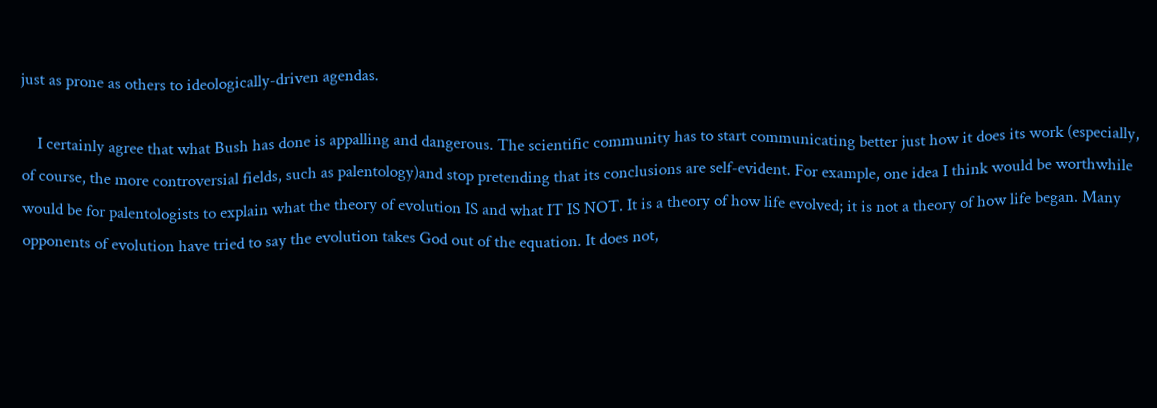just as prone as others to ideologically-driven agendas.

    I certainly agree that what Bush has done is appalling and dangerous. The scientific community has to start communicating better just how it does its work (especially, of course, the more controversial fields, such as palentology)and stop pretending that its conclusions are self-evident. For example, one idea I think would be worthwhile would be for palentologists to explain what the theory of evolution IS and what IT IS NOT. It is a theory of how life evolved; it is not a theory of how life began. Many opponents of evolution have tried to say the evolution takes God out of the equation. It does not,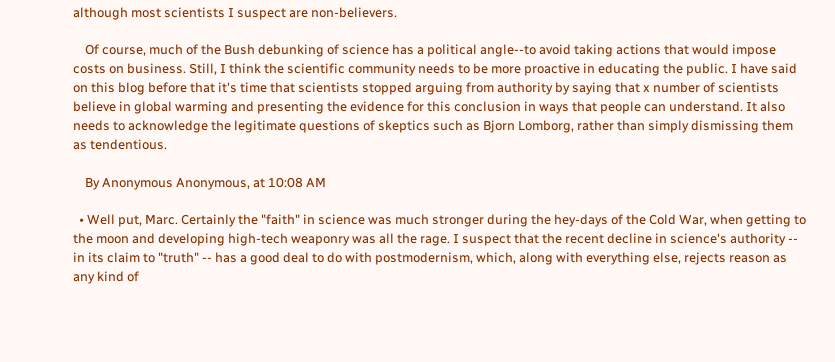although most scientists I suspect are non-believers.

    Of course, much of the Bush debunking of science has a political angle--to avoid taking actions that would impose costs on business. Still, I think the scientific community needs to be more proactive in educating the public. I have said on this blog before that it's time that scientists stopped arguing from authority by saying that x number of scientists believe in global warming and presenting the evidence for this conclusion in ways that people can understand. It also needs to acknowledge the legitimate questions of skeptics such as Bjorn Lomborg, rather than simply dismissing them as tendentious.

    By Anonymous Anonymous, at 10:08 AM

  • Well put, Marc. Certainly the "faith" in science was much stronger during the hey-days of the Cold War, when getting to the moon and developing high-tech weaponry was all the rage. I suspect that the recent decline in science's authority -- in its claim to "truth" -- has a good deal to do with postmodernism, which, along with everything else, rejects reason as any kind of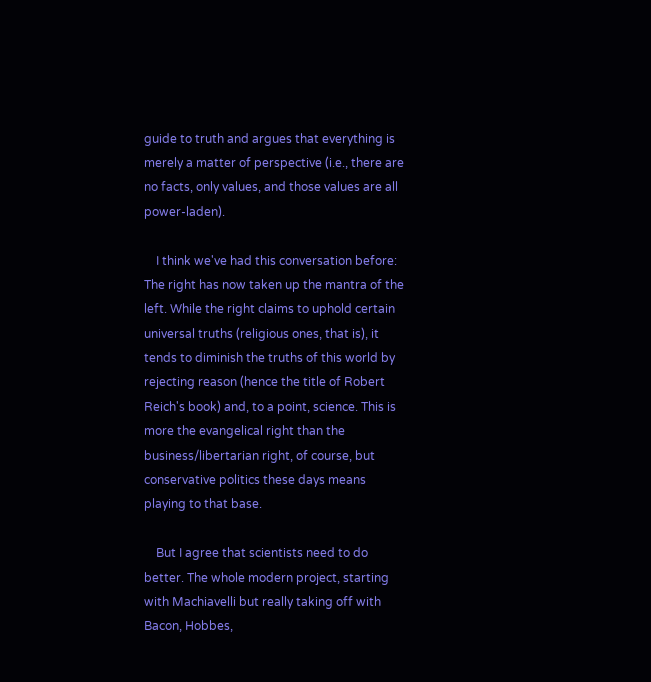guide to truth and argues that everything is merely a matter of perspective (i.e., there are no facts, only values, and those values are all power-laden).

    I think we've had this conversation before: The right has now taken up the mantra of the left. While the right claims to uphold certain universal truths (religious ones, that is), it tends to diminish the truths of this world by rejecting reason (hence the title of Robert Reich's book) and, to a point, science. This is more the evangelical right than the business/libertarian right, of course, but conservative politics these days means playing to that base.

    But I agree that scientists need to do better. The whole modern project, starting with Machiavelli but really taking off with Bacon, Hobbes,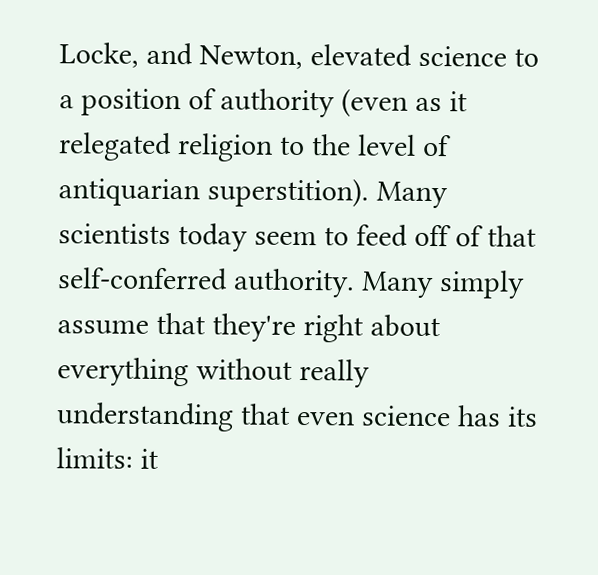Locke, and Newton, elevated science to a position of authority (even as it relegated religion to the level of antiquarian superstition). Many scientists today seem to feed off of that self-conferred authority. Many simply assume that they're right about everything without really understanding that even science has its limits: it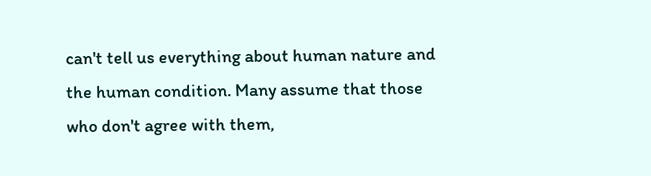can't tell us everything about human nature and the human condition. Many assume that those who don't agree with them,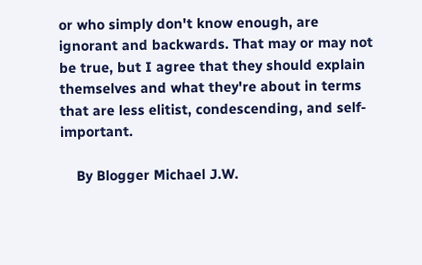or who simply don't know enough, are ignorant and backwards. That may or may not be true, but I agree that they should explain themselves and what they're about in terms that are less elitist, condescending, and self-important.

    By Blogger Michael J.W.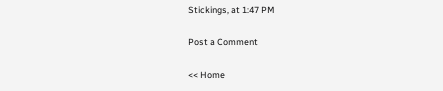Stickings, at 1:47 PM

Post a Comment

<< Home